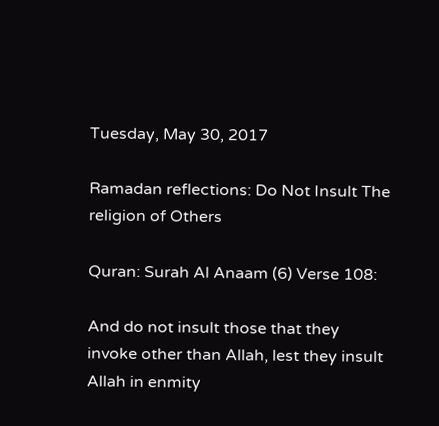Tuesday, May 30, 2017

Ramadan reflections: Do Not Insult The religion of Others

Quran: Surah Al Anaam (6) Verse 108:

And do not insult those that they invoke other than Allah, lest they insult Allah in enmity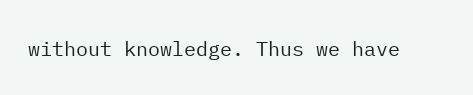without knowledge. Thus we have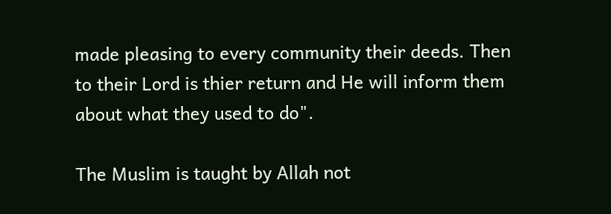made pleasing to every community their deeds. Then to their Lord is thier return and He will inform them about what they used to do".

The Muslim is taught by Allah not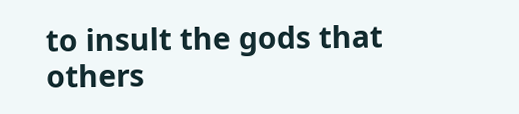to insult the gods that others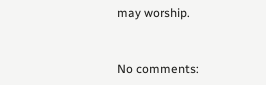may worship.


No comments: